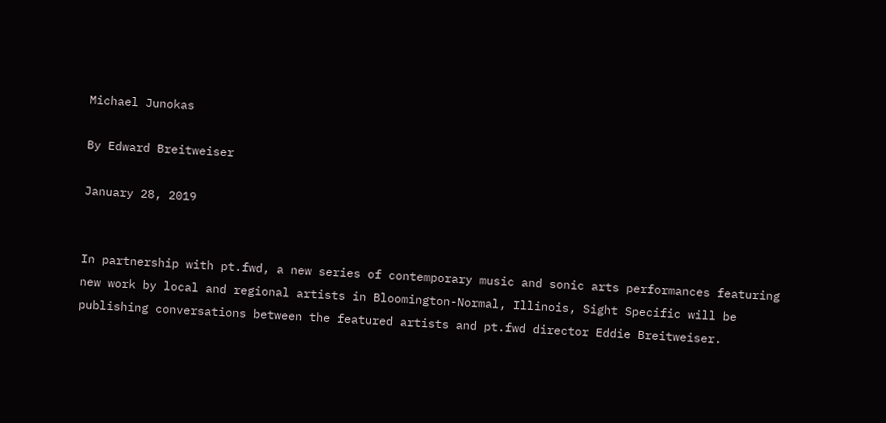Michael Junokas

By Edward Breitweiser

January 28, 2019


In partnership with pt.fwd, a new series of contemporary music and sonic arts performances featuring new work by local and regional artists in Bloomington-Normal, Illinois, Sight Specific will be publishing conversations between the featured artists and pt.fwd director Eddie Breitweiser.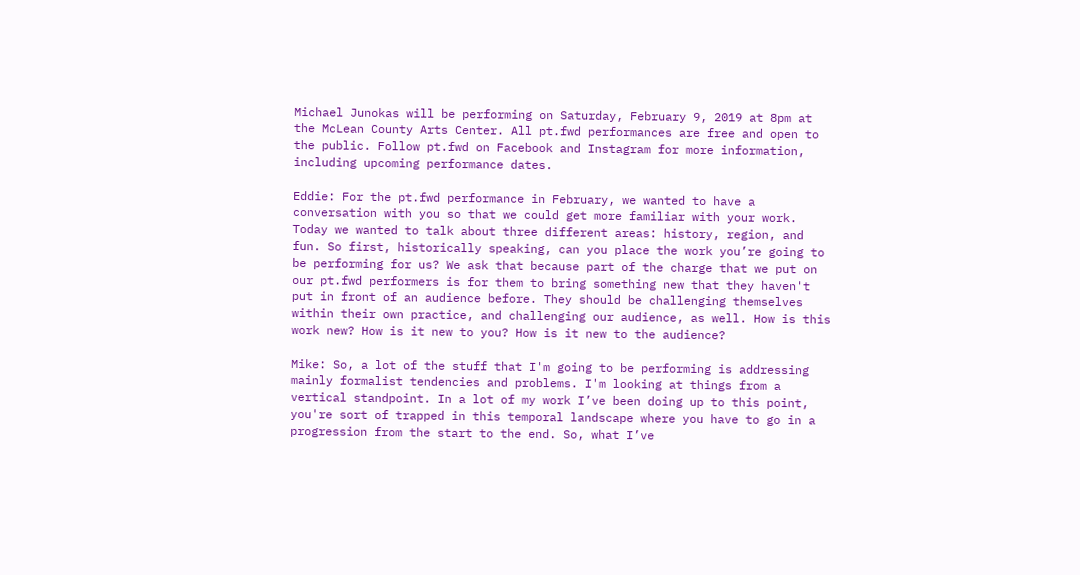Michael Junokas will be performing on Saturday, February 9, 2019 at 8pm at the McLean County Arts Center. All pt.fwd performances are free and open to the public. Follow pt.fwd on Facebook and Instagram for more information, including upcoming performance dates.

Eddie: For the pt.fwd performance in February, we wanted to have a conversation with you so that we could get more familiar with your work. Today we wanted to talk about three different areas: history, region, and fun. So first, historically speaking, can you place the work you’re going to be performing for us? We ask that because part of the charge that we put on our pt.fwd performers is for them to bring something new that they haven't put in front of an audience before. They should be challenging themselves within their own practice, and challenging our audience, as well. How is this work new? How is it new to you? How is it new to the audience?

Mike: So, a lot of the stuff that I'm going to be performing is addressing mainly formalist tendencies and problems. I'm looking at things from a vertical standpoint. In a lot of my work I’ve been doing up to this point, you're sort of trapped in this temporal landscape where you have to go in a progression from the start to the end. So, what I’ve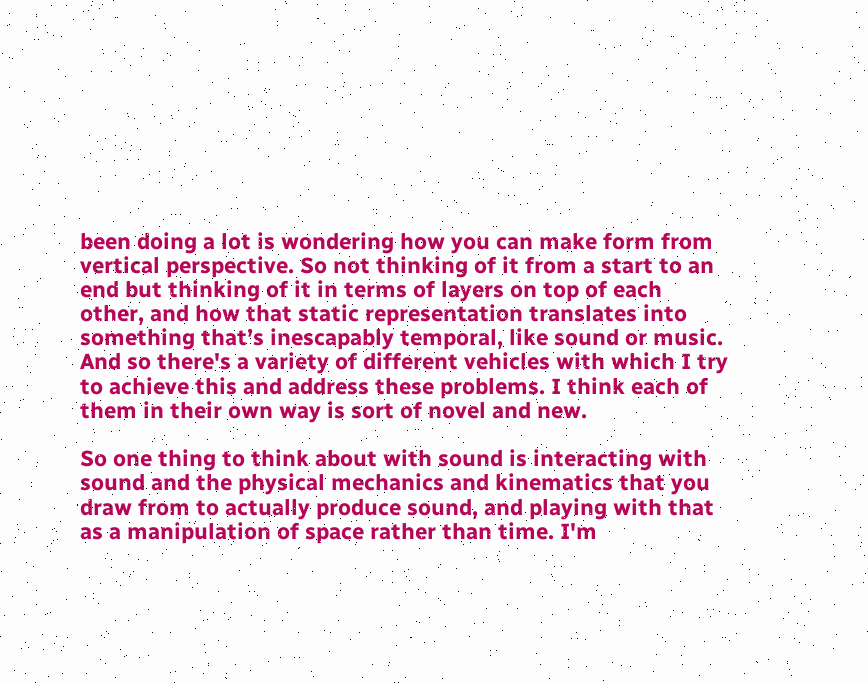been doing a lot is wondering how you can make form from vertical perspective. So not thinking of it from a start to an end but thinking of it in terms of layers on top of each other, and how that static representation translates into something that’s inescapably temporal, like sound or music. And so there's a variety of different vehicles with which I try to achieve this and address these problems. I think each of them in their own way is sort of novel and new.

So one thing to think about with sound is interacting with sound and the physical mechanics and kinematics that you draw from to actually produce sound, and playing with that as a manipulation of space rather than time. I'm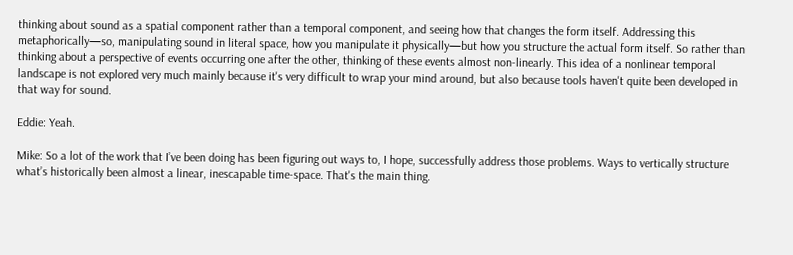thinking about sound as a spatial component rather than a temporal component, and seeing how that changes the form itself. Addressing this metaphorically—so, manipulating sound in literal space, how you manipulate it physically—but how you structure the actual form itself. So rather than thinking about a perspective of events occurring one after the other, thinking of these events almost non-linearly. This idea of a nonlinear temporal landscape is not explored very much mainly because it's very difficult to wrap your mind around, but also because tools haven't quite been developed in that way for sound.

Eddie: Yeah.

Mike: So a lot of the work that I’ve been doing has been figuring out ways to, I hope, successfully address those problems. Ways to vertically structure what’s historically been almost a linear, inescapable time-space. That's the main thing.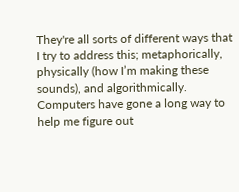They're all sorts of different ways that I try to address this; metaphorically, physically (how I’m making these sounds), and algorithmically. Computers have gone a long way to help me figure out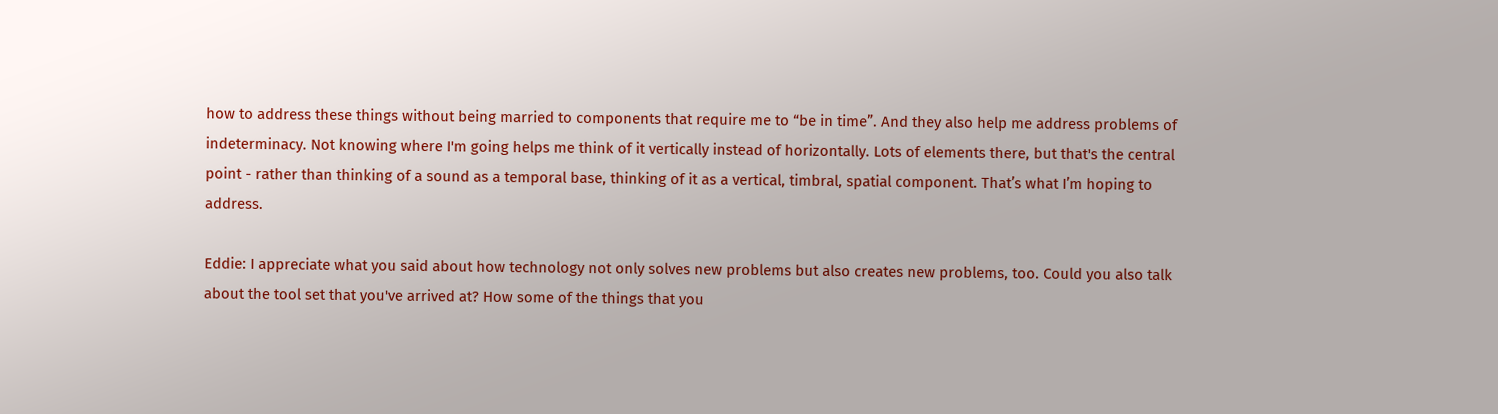how to address these things without being married to components that require me to “be in time”. And they also help me address problems of indeterminacy. Not knowing where I'm going helps me think of it vertically instead of horizontally. Lots of elements there, but that's the central point - rather than thinking of a sound as a temporal base, thinking of it as a vertical, timbral, spatial component. That’s what I’m hoping to address.

Eddie: I appreciate what you said about how technology not only solves new problems but also creates new problems, too. Could you also talk about the tool set that you've arrived at? How some of the things that you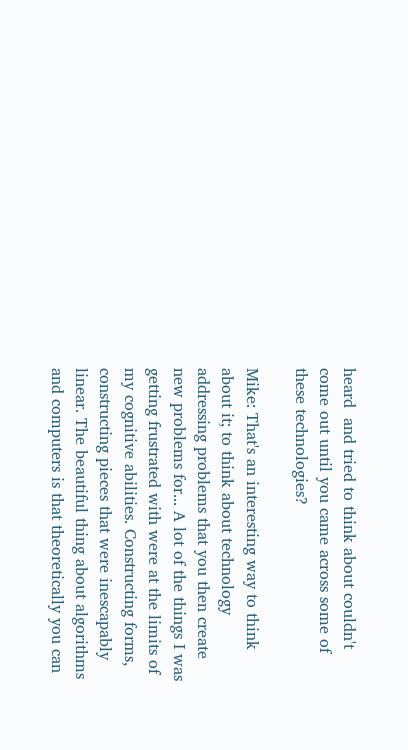heard  and tried to think about couldn't come out until you came across some of these technologies?

Mike: That's an interesting way to think about it; to think about technology addressing problems that you then create new problems for... A lot of the things I was getting frustrated with were at the limits of my cognitive abilities. Constructing forms, constructing pieces that were inescapably linear. The beautiful thing about algorithms and computers is that theoretically you can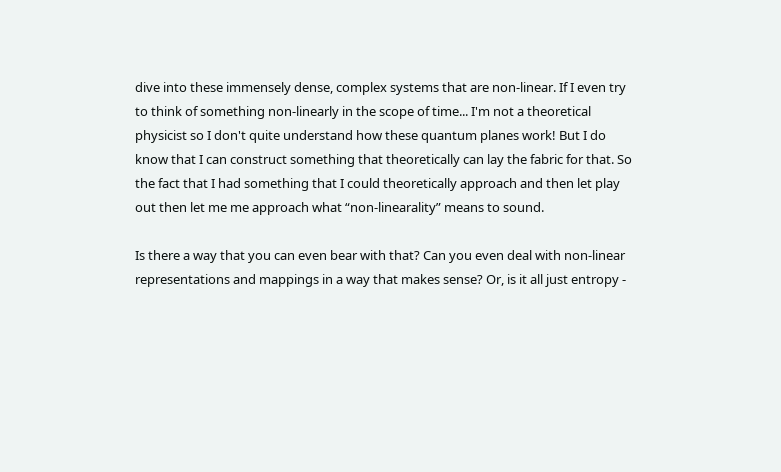dive into these immensely dense, complex systems that are non-linear. If I even try to think of something non-linearly in the scope of time... I'm not a theoretical physicist so I don't quite understand how these quantum planes work! But I do know that I can construct something that theoretically can lay the fabric for that. So the fact that I had something that I could theoretically approach and then let play out then let me me approach what “non-linearality” means to sound.

Is there a way that you can even bear with that? Can you even deal with non-linear representations and mappings in a way that makes sense? Or, is it all just entropy -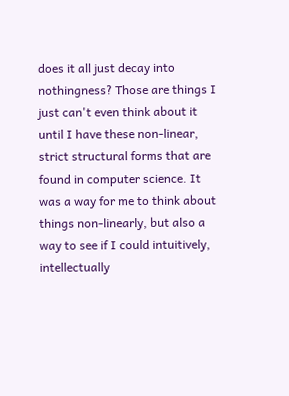does it all just decay into nothingness? Those are things I just can't even think about it until I have these non-linear, strict structural forms that are found in computer science. It was a way for me to think about things non-linearly, but also a way to see if I could intuitively, intellectually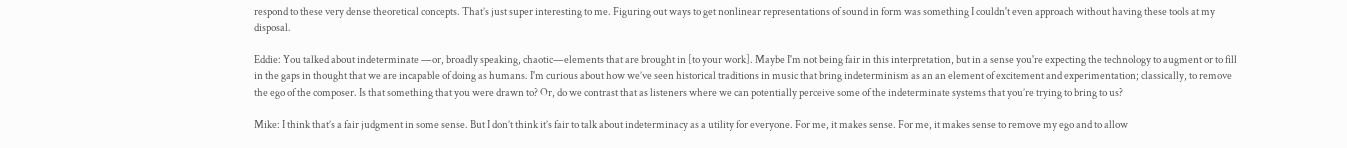respond to these very dense theoretical concepts. That’s just super interesting to me. Figuring out ways to get nonlinear representations of sound in form was something I couldn't even approach without having these tools at my disposal.

Eddie: You talked about indeterminate —or, broadly speaking, chaotic—elements that are brought in [to your work]. Maybe I'm not being fair in this interpretation, but in a sense you're expecting the technology to augment or to fill in the gaps in thought that we are incapable of doing as humans. I'm curious about how we’ve seen historical traditions in music that bring indeterminism as an an element of excitement and experimentation; classically, to remove the ego of the composer. Is that something that you were drawn to? Or, do we contrast that as listeners where we can potentially perceive some of the indeterminate systems that you’re trying to bring to us?

Mike: I think that’s a fair judgment in some sense. But I don’t think it’s fair to talk about indeterminacy as a utility for everyone. For me, it makes sense. For me, it makes sense to remove my ego and to allow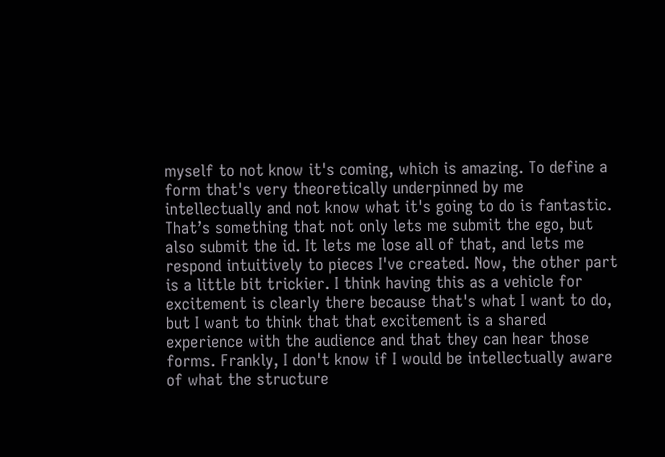myself to not know it's coming, which is amazing. To define a form that's very theoretically underpinned by me intellectually and not know what it's going to do is fantastic. That’s something that not only lets me submit the ego, but also submit the id. It lets me lose all of that, and lets me respond intuitively to pieces I've created. Now, the other part is a little bit trickier. I think having this as a vehicle for excitement is clearly there because that's what I want to do, but I want to think that that excitement is a shared experience with the audience and that they can hear those forms. Frankly, I don't know if I would be intellectually aware of what the structure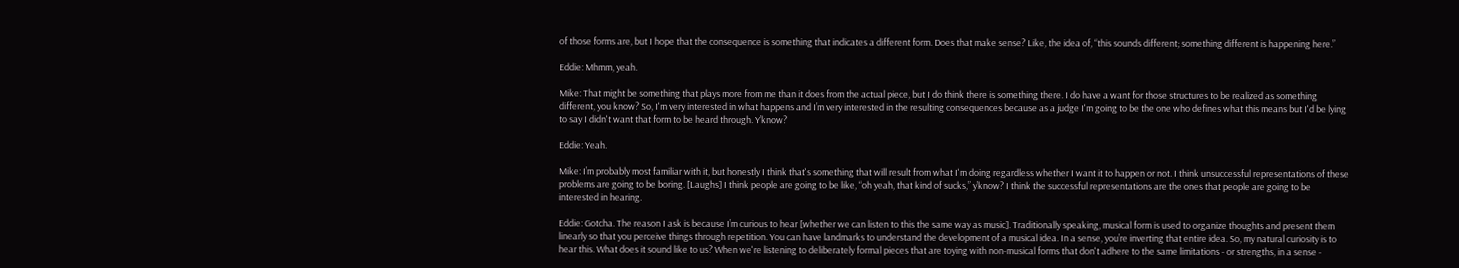of those forms are, but I hope that the consequence is something that indicates a different form. Does that make sense? Like, the idea of, “this sounds different; something different is happening here.”

Eddie: Mhmm, yeah.

Mike: That might be something that plays more from me than it does from the actual piece, but I do think there is something there. I do have a want for those structures to be realized as something different, you know? So, I'm very interested in what happens and I’m very interested in the resulting consequences because as a judge I'm going to be the one who defines what this means but I'd be lying to say I didn't want that form to be heard through. Y’know?

Eddie: Yeah.

Mike: I’m probably most familiar with it, but honestly I think that's something that will result from what I'm doing regardless whether I want it to happen or not. I think unsuccessful representations of these problems are going to be boring. [Laughs] I think people are going to be like, “oh yeah, that kind of sucks,” y’know? I think the successful representations are the ones that people are going to be interested in hearing.

Eddie: Gotcha. The reason I ask is because I’m curious to hear [whether we can listen to this the same way as music]. Traditionally speaking, musical form is used to organize thoughts and present them linearly so that you perceive things through repetition. You can have landmarks to understand the development of a musical idea. In a sense, you’re inverting that entire idea. So, my natural curiosity is to hear this. What does it sound like to us? When we're listening to deliberately formal pieces that are toying with non-musical forms that don't adhere to the same limitations - or strengths, in a sense -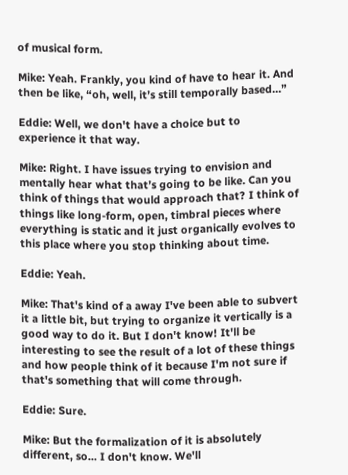of musical form.

Mike: Yeah. Frankly, you kind of have to hear it. And then be like, “oh, well, it’s still temporally based…”

Eddie: Well, we don't have a choice but to experience it that way.

Mike: Right. I have issues trying to envision and mentally hear what that’s going to be like. Can you think of things that would approach that? I think of things like long-form, open, timbral pieces where everything is static and it just organically evolves to this place where you stop thinking about time.

Eddie: Yeah.

Mike: That's kind of a away I've been able to subvert it a little bit, but trying to organize it vertically is a good way to do it. But I don't know! It'll be interesting to see the result of a lot of these things and how people think of it because I'm not sure if that's something that will come through.

Eddie: Sure.

Mike: But the formalization of it is absolutely different, so... I don't know. We'll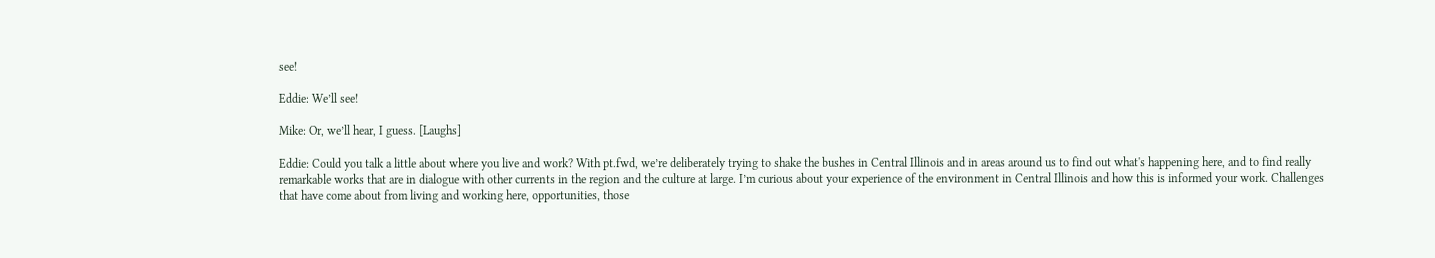see!

Eddie: We’ll see!

Mike: Or, we’ll hear, I guess. [Laughs]

Eddie: Could you talk a little about where you live and work? With pt.fwd, we’re deliberately trying to shake the bushes in Central Illinois and in areas around us to find out what's happening here, and to find really remarkable works that are in dialogue with other currents in the region and the culture at large. I’m curious about your experience of the environment in Central Illinois and how this is informed your work. Challenges that have come about from living and working here, opportunities, those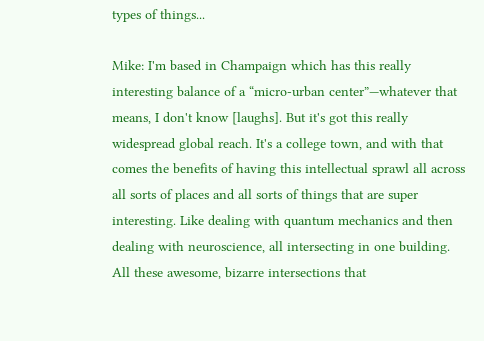types of things...

Mike: I'm based in Champaign which has this really interesting balance of a “micro-urban center”—whatever that means, I don't know [laughs]. But it's got this really widespread global reach. It's a college town, and with that comes the benefits of having this intellectual sprawl all across all sorts of places and all sorts of things that are super interesting. Like dealing with quantum mechanics and then dealing with neuroscience, all intersecting in one building. All these awesome, bizarre intersections that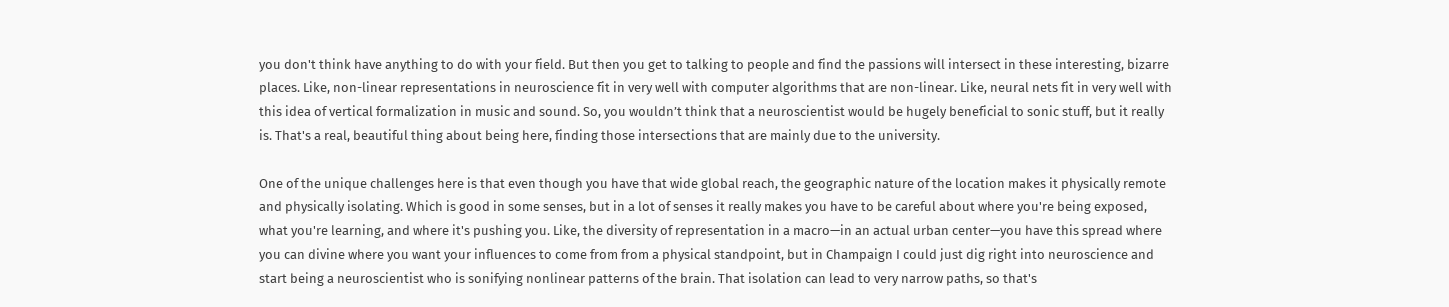you don't think have anything to do with your field. But then you get to talking to people and find the passions will intersect in these interesting, bizarre places. Like, non-linear representations in neuroscience fit in very well with computer algorithms that are non-linear. Like, neural nets fit in very well with this idea of vertical formalization in music and sound. So, you wouldn’t think that a neuroscientist would be hugely beneficial to sonic stuff, but it really is. That's a real, beautiful thing about being here, finding those intersections that are mainly due to the university.

One of the unique challenges here is that even though you have that wide global reach, the geographic nature of the location makes it physically remote and physically isolating. Which is good in some senses, but in a lot of senses it really makes you have to be careful about where you're being exposed, what you're learning, and where it's pushing you. Like, the diversity of representation in a macro—in an actual urban center—you have this spread where you can divine where you want your influences to come from from a physical standpoint, but in Champaign I could just dig right into neuroscience and start being a neuroscientist who is sonifying nonlinear patterns of the brain. That isolation can lead to very narrow paths, so that's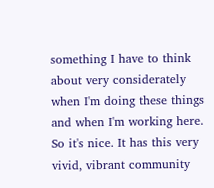something I have to think about very considerately when I'm doing these things and when I'm working here. So it's nice. It has this very vivid, vibrant community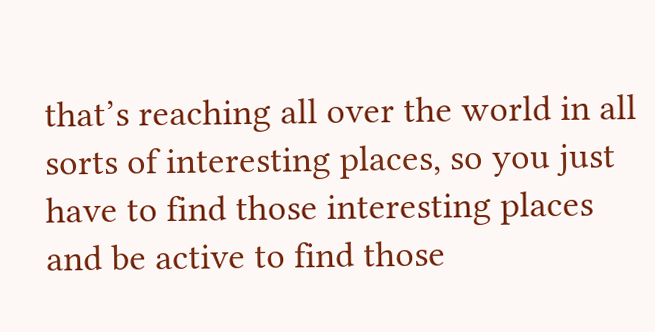that’s reaching all over the world in all sorts of interesting places, so you just have to find those interesting places and be active to find those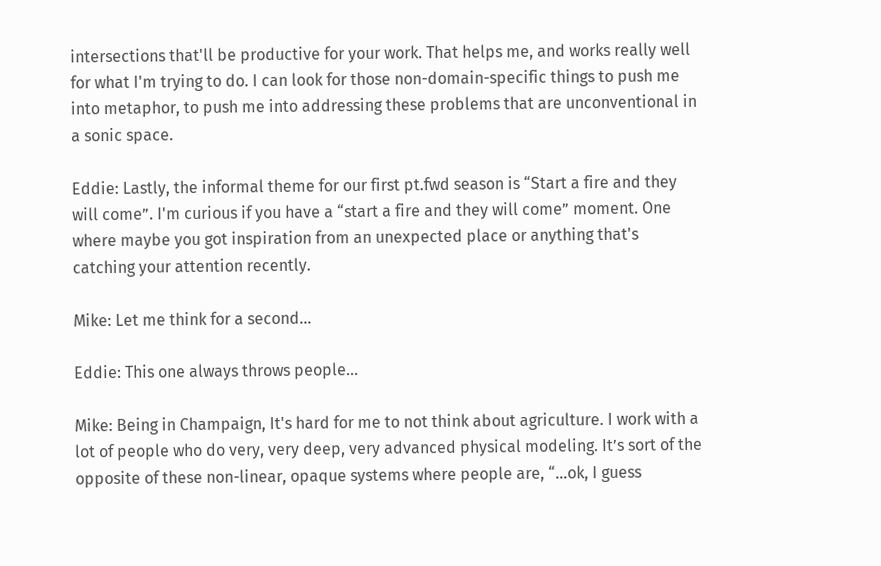intersections that'll be productive for your work. That helps me, and works really well for what I'm trying to do. I can look for those non-domain-specific things to push me into metaphor, to push me into addressing these problems that are unconventional in a sonic space.

Eddie: Lastly, the informal theme for our first pt.fwd season is “Start a fire and they will come”. I'm curious if you have a “start a fire and they will come” moment. One where maybe you got inspiration from an unexpected place or anything that's catching your attention recently.

Mike: Let me think for a second...

Eddie: This one always throws people...

Mike: Being in Champaign, It's hard for me to not think about agriculture. I work with a lot of people who do very, very deep, very advanced physical modeling. It’s sort of the opposite of these non-linear, opaque systems where people are, “...ok, I guess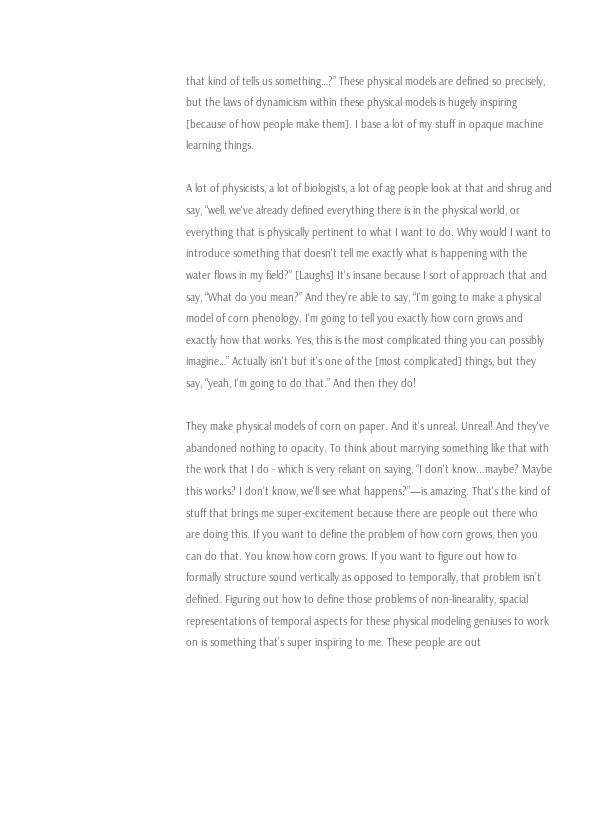that kind of tells us something…?” These physical models are defined so precisely, but the laws of dynamicism within these physical models is hugely inspiring [because of how people make them]. I base a lot of my stuff in opaque machine learning things.

A lot of physicists, a lot of biologists, a lot of ag people look at that and shrug and say, “well, we've already defined everything there is in the physical world, or everything that is physically pertinent to what I want to do. Why would I want to introduce something that doesn't tell me exactly what is happening with the water flows in my field?” [Laughs] It's insane because I sort of approach that and say, “What do you mean?” And they’re able to say, “I'm going to make a physical model of corn phenology. I'm going to tell you exactly how corn grows and exactly how that works. Yes, this is the most complicated thing you can possibly imagine…” Actually isn't but it's one of the [most complicated] things, but they say, “yeah, I'm going to do that.” And then they do!

They make physical models of corn on paper. And it's unreal. Unreal! And they've abandoned nothing to opacity. To think about marrying something like that with the work that I do - which is very reliant on saying, “I don't know...maybe? Maybe this works? I don’t know, we'll see what happens?”—is amazing. That's the kind of stuff that brings me super-excitement because there are people out there who are doing this. If you want to define the problem of how corn grows, then you can do that. You know how corn grows. If you want to figure out how to formally structure sound vertically as opposed to temporally, that problem isn’t defined. Figuring out how to define those problems of non-linearality, spacial representations of temporal aspects for these physical modeling geniuses to work on is something that’s super inspiring to me. These people are out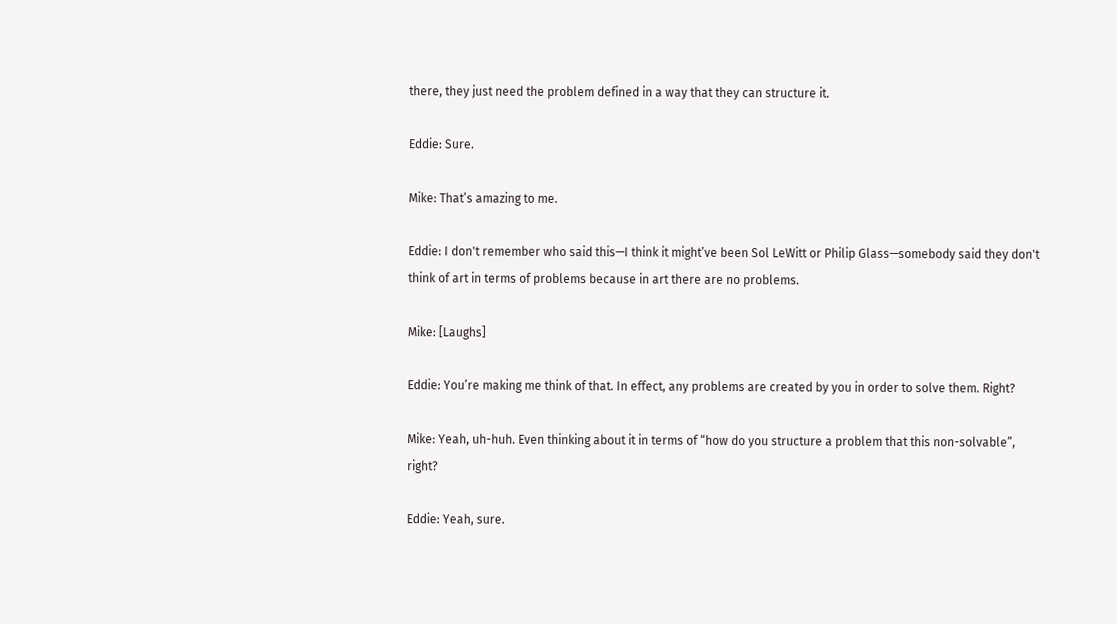there, they just need the problem defined in a way that they can structure it.

Eddie: Sure.

Mike: That’s amazing to me.

Eddie: I don't remember who said this—I think it might’ve been Sol LeWitt or Philip Glass—somebody said they don't think of art in terms of problems because in art there are no problems.

Mike: [Laughs]

Eddie: You’re making me think of that. In effect, any problems are created by you in order to solve them. Right?

Mike: Yeah, uh-huh. Even thinking about it in terms of “how do you structure a problem that this non-solvable”, right?

Eddie: Yeah, sure.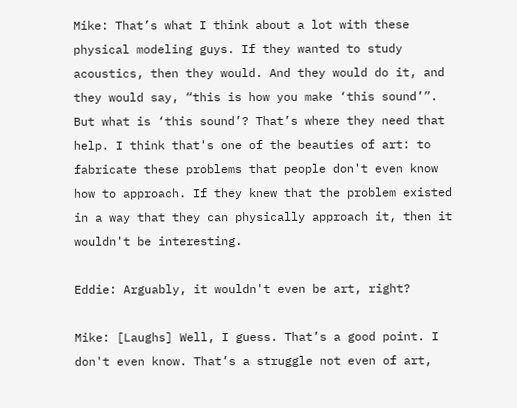Mike: That’s what I think about a lot with these physical modeling guys. If they wanted to study acoustics, then they would. And they would do it, and they would say, “this is how you make ‘this sound’”. But what is ‘this sound’? That’s where they need that help. I think that's one of the beauties of art: to fabricate these problems that people don't even know how to approach. If they knew that the problem existed in a way that they can physically approach it, then it wouldn't be interesting.

Eddie: Arguably, it wouldn't even be art, right?

Mike: [Laughs] Well, I guess. That’s a good point. I don't even know. That’s a struggle not even of art,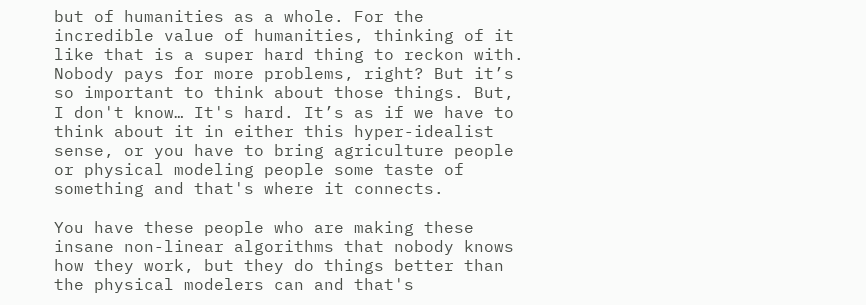but of humanities as a whole. For the incredible value of humanities, thinking of it like that is a super hard thing to reckon with. Nobody pays for more problems, right? But it’s so important to think about those things. But, I don't know… It's hard. It’s as if we have to think about it in either this hyper-idealist sense, or you have to bring agriculture people or physical modeling people some taste of something and that's where it connects.

You have these people who are making these insane non-linear algorithms that nobody knows how they work, but they do things better than the physical modelers can and that's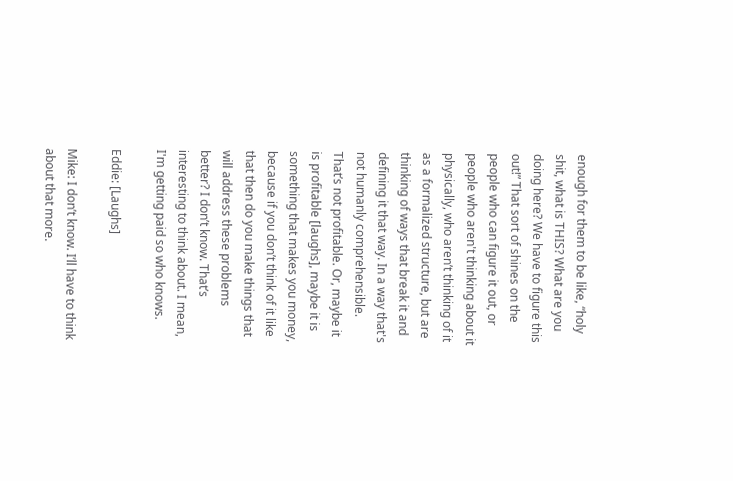enough for them to be like, “holy shit, what is THIS? What are you doing here? We have to figure this out!” That sort of shines on the people who can figure it out, or people who aren't thinking about it physically, who aren’t thinking of it as a formalized structure, but are thinking of ways that break it and defining it that way. In a way that's not humanly comprehensible. That’s not profitable. Or, maybe it is profitable [laughs], maybe it is something that makes you money, because if you don’t think of it like that then do you make things that will address these problems better? I don’t know. That’s interesting to think about. I mean, I'm getting paid so who knows.

Eddie: [Laughs]

Mike: I don’t know. I’ll have to think about that more.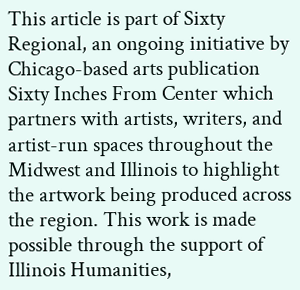This article is part of Sixty Regional, an ongoing initiative by Chicago-based arts publication Sixty Inches From Center which partners with artists, writers, and artist-run spaces throughout the Midwest and Illinois to highlight the artwork being produced across the region. This work is made possible through the support of Illinois Humanities,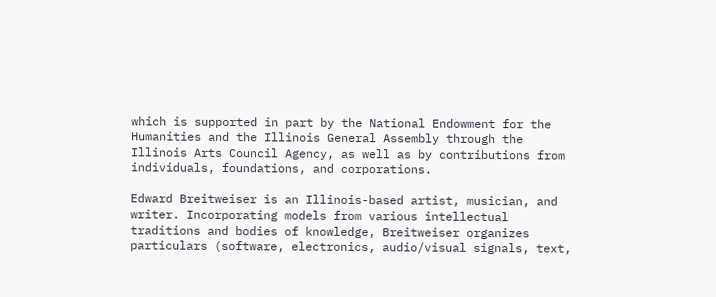which is supported in part by the National Endowment for the Humanities and the Illinois General Assembly through the Illinois Arts Council Agency, as well as by contributions from individuals, foundations, and corporations.

Edward Breitweiser is an Illinois-based artist, musician, and writer. Incorporating models from various intellectual traditions and bodies of knowledge, Breitweiser organizes particulars (software, electronics, audio/visual signals, text,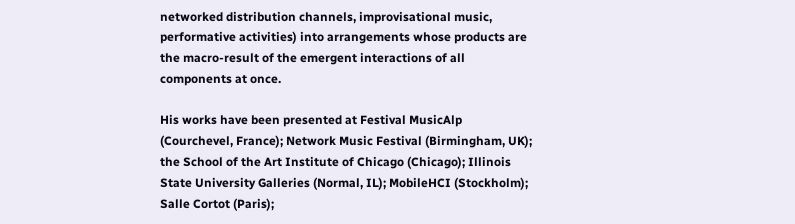networked distribution channels, improvisational music, performative activities) into arrangements whose products are the macro-result of the emergent interactions of all components at once.

His works have been presented at Festival MusicAlp (Courchevel, France); Network Music Festival (Birmingham, UK); the School of the Art Institute of Chicago (Chicago); Illinois State University Galleries (Normal, IL); MobileHCI (Stockholm); Salle Cortot (Paris);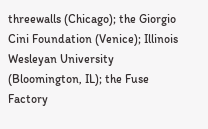threewalls (Chicago); the Giorgio Cini Foundation (Venice); Illinois Wesleyan University (Bloomington, IL); the Fuse Factory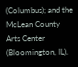(Columbus); and the McLean County Arts Center (Bloomington, IL).